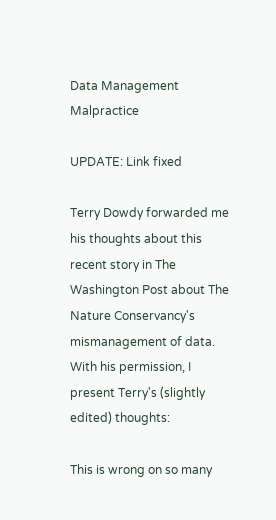Data Management Malpractice

UPDATE: Link fixed

Terry Dowdy forwarded me his thoughts about this recent story in The Washington Post about The Nature Conservancy's mismanagement of data. With his permission, I present Terry's (slightly edited) thoughts:

This is wrong on so many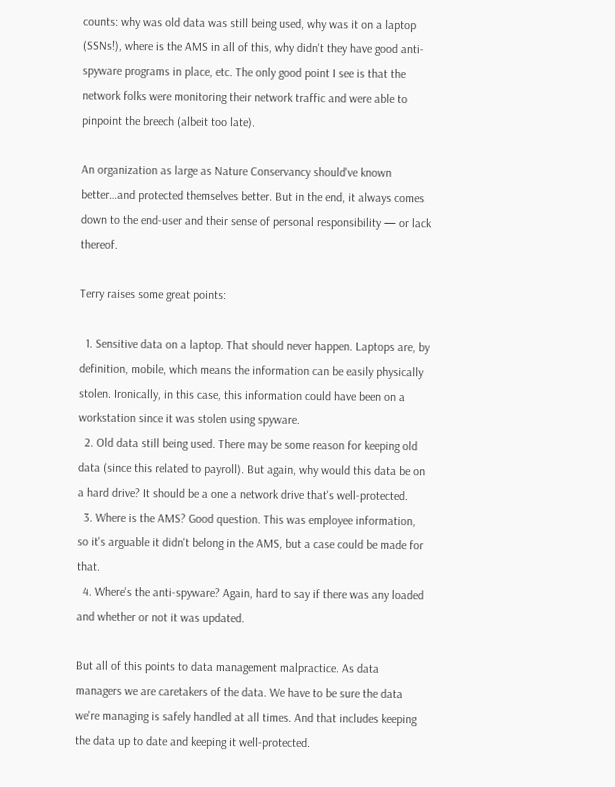counts: why was old data was still being used, why was it on a laptop (SSNs!), where is the AMS in all of this, why didn't they have good anti-spyware programs in place, etc. The only good point I see is that the network folks were monitoring their network traffic and were able to pinpoint the breech (albeit too late).

An organization as large as Nature Conservancy should've known better…and protected themselves better. But in the end, it always comes down to the end-user and their sense of personal responsibility — or lack thereof.

Terry raises some great points:

  1. Sensitive data on a laptop. That should never happen. Laptops are, by definition, mobile, which means the information can be easily physically stolen. Ironically, in this case, this information could have been on a workstation since it was stolen using spyware.
  2. Old data still being used. There may be some reason for keeping old data (since this related to payroll). But again, why would this data be on a hard drive? It should be a one a network drive that's well-protected.
  3. Where is the AMS? Good question. This was employee information, so it's arguable it didn't belong in the AMS, but a case could be made for that.
  4. Where's the anti-spyware? Again, hard to say if there was any loaded and whether or not it was updated.

But all of this points to data management malpractice. As data managers we are caretakers of the data. We have to be sure the data we're managing is safely handled at all times. And that includes keeping the data up to date and keeping it well-protected.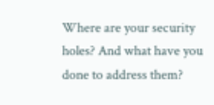Where are your security holes? And what have you done to address them?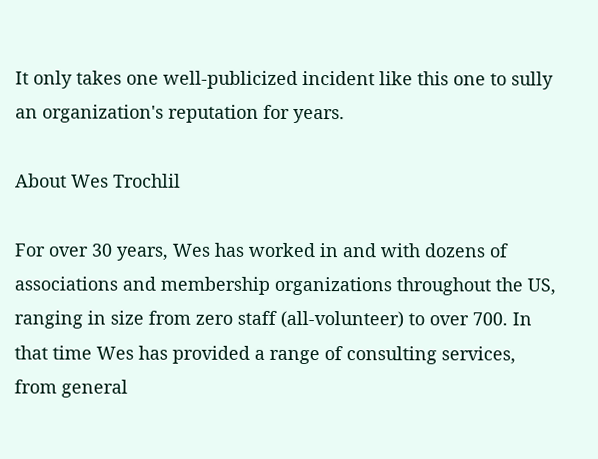It only takes one well-publicized incident like this one to sully an organization's reputation for years.

About Wes Trochlil

For over 30 years, Wes has worked in and with dozens of associations and membership organizations throughout the US, ranging in size from zero staff (all-volunteer) to over 700. In that time Wes has provided a range of consulting services, from general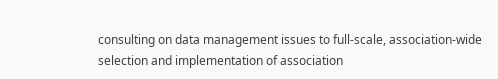consulting on data management issues to full-scale, association-wide selection and implementation of association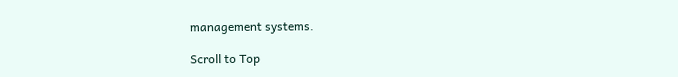management systems.

Scroll to Top